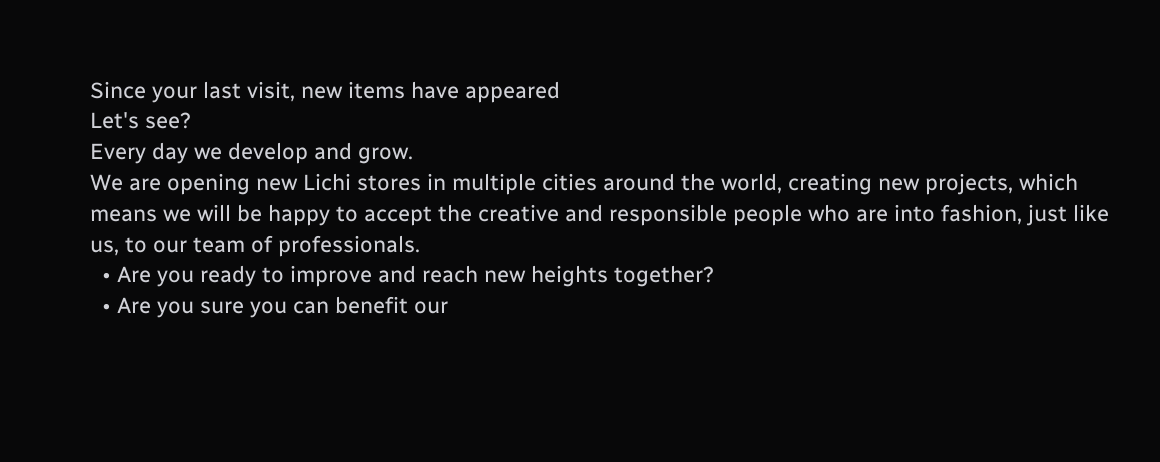Since your last visit, new items have appeared
Let's see?
Every day we develop and grow.
We are opening new Lichi stores in multiple cities around the world, creating new projects, which means we will be happy to accept the creative and responsible people who are into fashion, just like us, to our team of professionals.
  • Are you ready to improve and reach new heights together?
  • Are you sure you can benefit our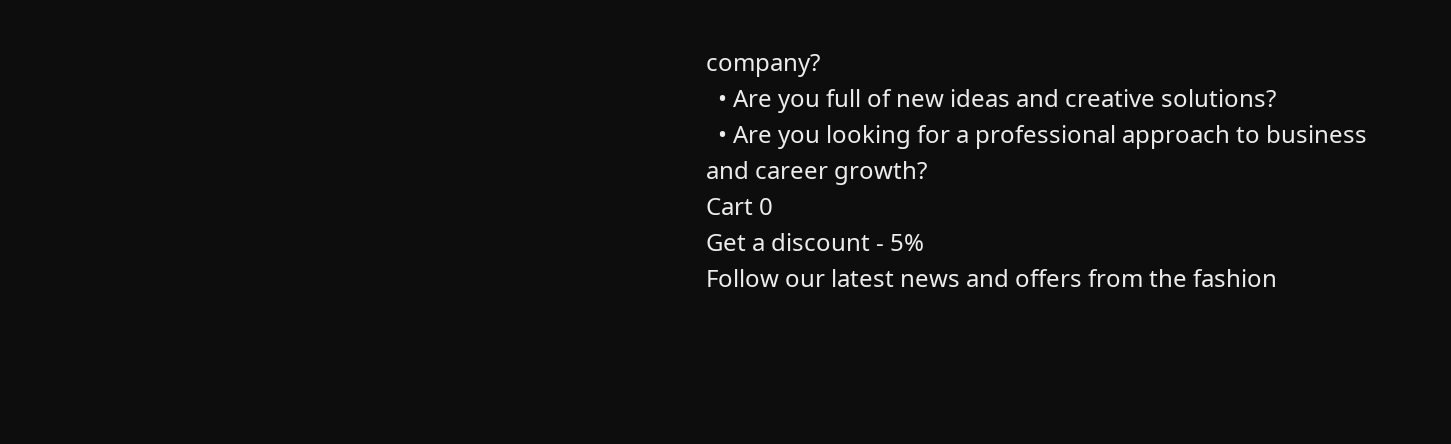company?
  • Are you full of new ideas and creative solutions?
  • Are you looking for a professional approach to business and career growth?
Cart 0
Get a discount - 5%
Follow our latest news and offers from the fashion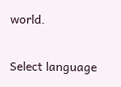world.

Select language